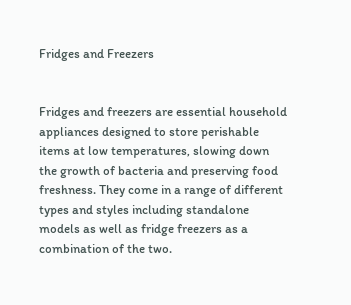Fridges and Freezers


Fridges and freezers are essential household appliances designed to store perishable items at low temperatures, slowing down the growth of bacteria and preserving food freshness. They come in a range of different types and styles including standalone models as well as fridge freezers as a combination of the two.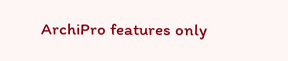ArchiPro features only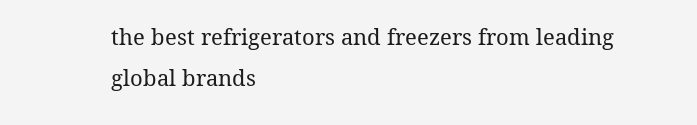the best refrigerators and freezers from leading global brands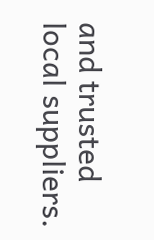and trusted local suppliers.